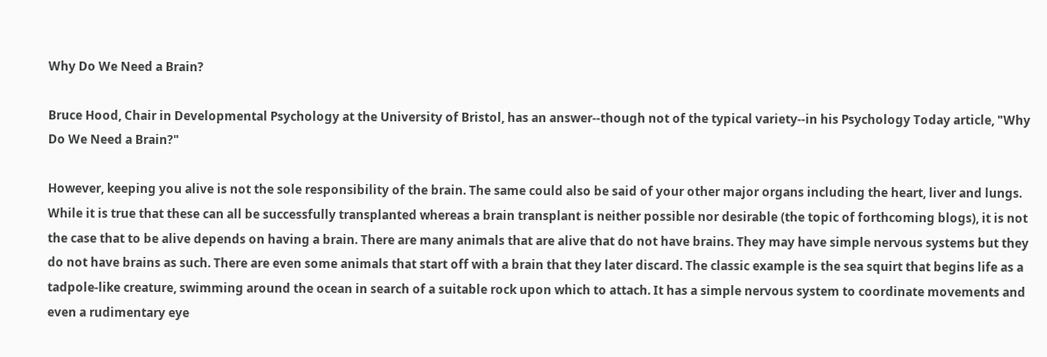Why Do We Need a Brain?

Bruce Hood, Chair in Developmental Psychology at the University of Bristol, has an answer--though not of the typical variety--in his Psychology Today article, "Why Do We Need a Brain?"

However, keeping you alive is not the sole responsibility of the brain. The same could also be said of your other major organs including the heart, liver and lungs. While it is true that these can all be successfully transplanted whereas a brain transplant is neither possible nor desirable (the topic of forthcoming blogs), it is not the case that to be alive depends on having a brain. There are many animals that are alive that do not have brains. They may have simple nervous systems but they do not have brains as such. There are even some animals that start off with a brain that they later discard. The classic example is the sea squirt that begins life as a tadpole-like creature, swimming around the ocean in search of a suitable rock upon which to attach. It has a simple nervous system to coordinate movements and even a rudimentary eye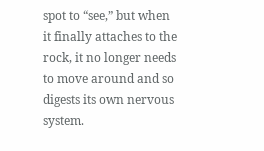spot to “see,” but when it finally attaches to the rock, it no longer needs to move around and so digests its own nervous system.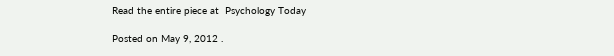Read the entire piece at  Psychology Today

Posted on May 9, 2012 .